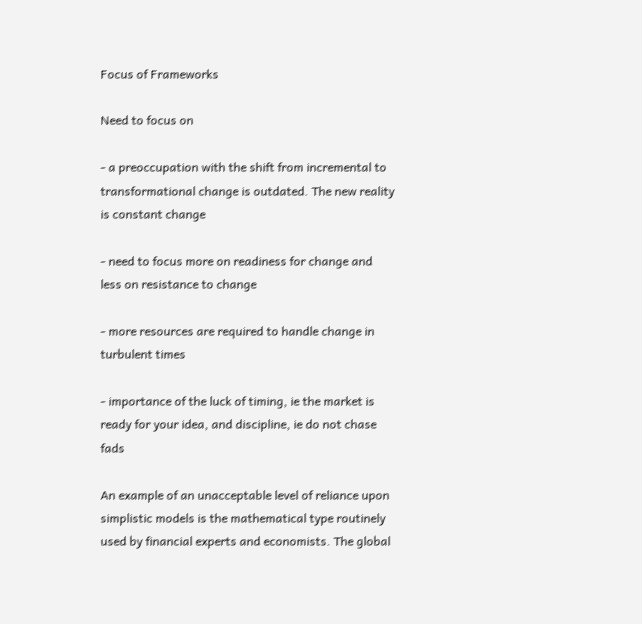Focus of Frameworks

Need to focus on

- a preoccupation with the shift from incremental to transformational change is outdated. The new reality is constant change

- need to focus more on readiness for change and less on resistance to change

- more resources are required to handle change in turbulent times

- importance of the luck of timing, ie the market is ready for your idea, and discipline, ie do not chase fads

An example of an unacceptable level of reliance upon simplistic models is the mathematical type routinely used by financial experts and economists. The global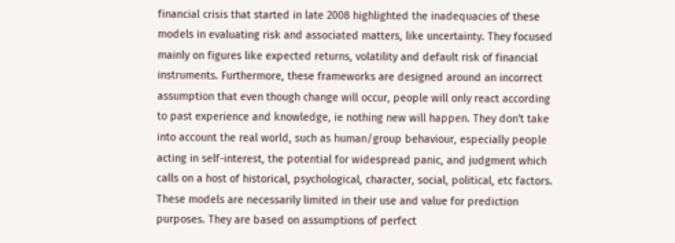financial crisis that started in late 2008 highlighted the inadequacies of these models in evaluating risk and associated matters, like uncertainty. They focused mainly on figures like expected returns, volatility and default risk of financial instruments. Furthermore, these frameworks are designed around an incorrect assumption that even though change will occur, people will only react according to past experience and knowledge, ie nothing new will happen. They don't take into account the real world, such as human/group behaviour, especially people acting in self-interest, the potential for widespread panic, and judgment which calls on a host of historical, psychological, character, social, political, etc factors. These models are necessarily limited in their use and value for prediction purposes. They are based on assumptions of perfect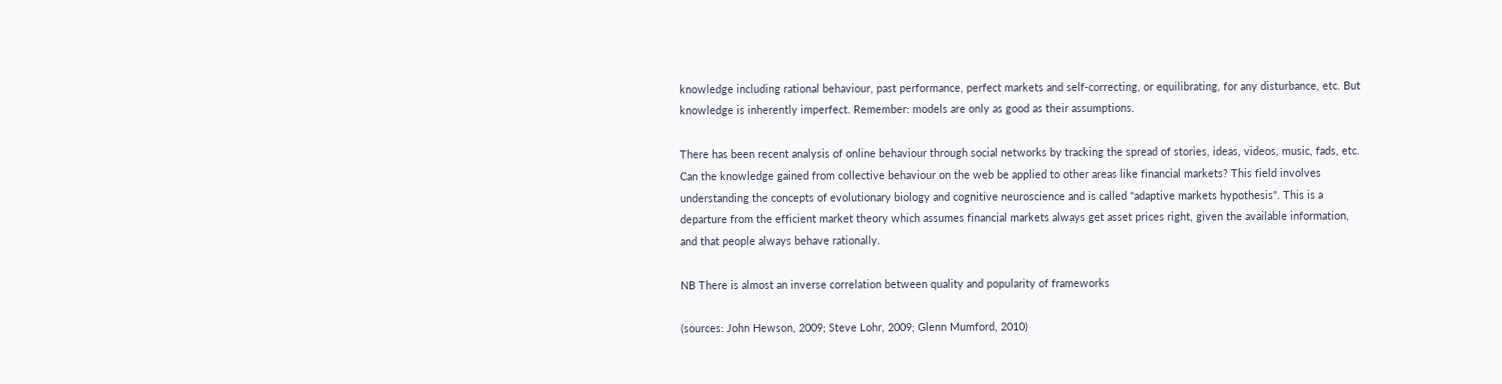knowledge including rational behaviour, past performance, perfect markets and self-correcting, or equilibrating, for any disturbance, etc. But knowledge is inherently imperfect. Remember: models are only as good as their assumptions.

There has been recent analysis of online behaviour through social networks by tracking the spread of stories, ideas, videos, music, fads, etc. Can the knowledge gained from collective behaviour on the web be applied to other areas like financial markets? This field involves understanding the concepts of evolutionary biology and cognitive neuroscience and is called "adaptive markets hypothesis". This is a departure from the efficient market theory which assumes financial markets always get asset prices right, given the available information, and that people always behave rationally.

NB There is almost an inverse correlation between quality and popularity of frameworks

(sources: John Hewson, 2009; Steve Lohr, 2009; Glenn Mumford, 2010)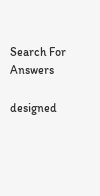Search For Answers

designed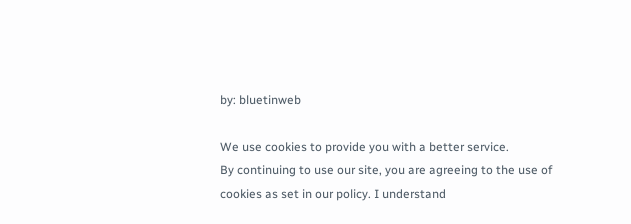by: bluetinweb

We use cookies to provide you with a better service.
By continuing to use our site, you are agreeing to the use of cookies as set in our policy. I understand